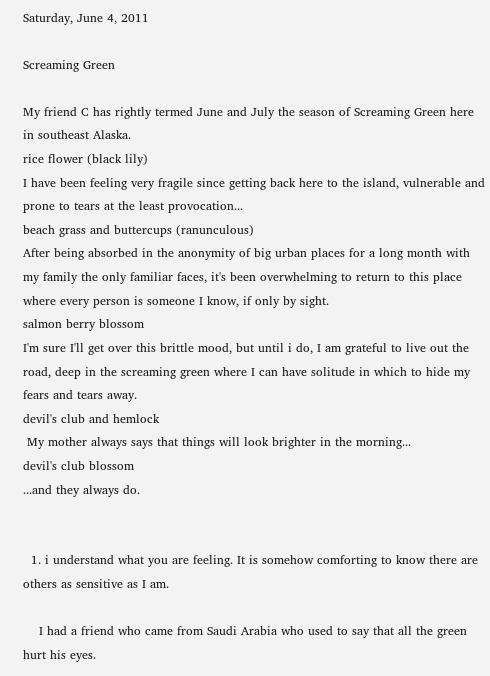Saturday, June 4, 2011

Screaming Green

My friend C has rightly termed June and July the season of Screaming Green here in southeast Alaska.
rice flower (black lily)
I have been feeling very fragile since getting back here to the island, vulnerable and prone to tears at the least provocation...
beach grass and buttercups (ranunculous)
After being absorbed in the anonymity of big urban places for a long month with my family the only familiar faces, it's been overwhelming to return to this place where every person is someone I know, if only by sight.
salmon berry blossom
I'm sure I'll get over this brittle mood, but until i do, I am grateful to live out the road, deep in the screaming green where I can have solitude in which to hide my fears and tears away.
devil's club and hemlock
 My mother always says that things will look brighter in the morning...
devil's club blossom
...and they always do.


  1. i understand what you are feeling. It is somehow comforting to know there are others as sensitive as I am.

    I had a friend who came from Saudi Arabia who used to say that all the green hurt his eyes.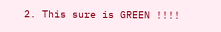2. This sure is GREEN !!!!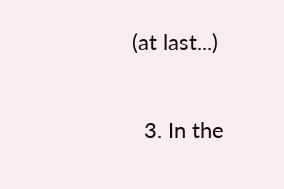(at last...)

  3. In the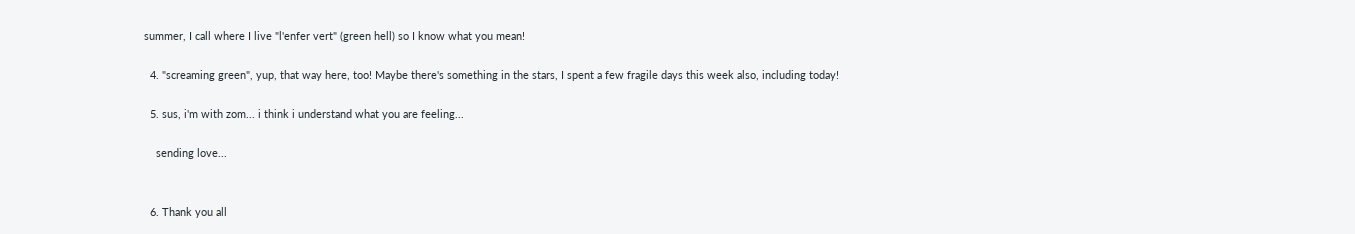summer, I call where I live "l'enfer vert" (green hell) so I know what you mean!

  4. "screaming green", yup, that way here, too! Maybe there's something in the stars, I spent a few fragile days this week also, including today!

  5. sus, i'm with zom... i think i understand what you are feeling...

    sending love...


  6. Thank you all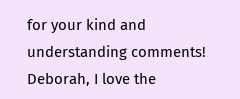for your kind and understanding comments! Deborah, I love the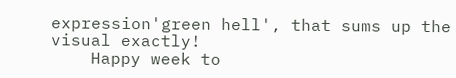expression'green hell', that sums up the visual exactly!
    Happy week to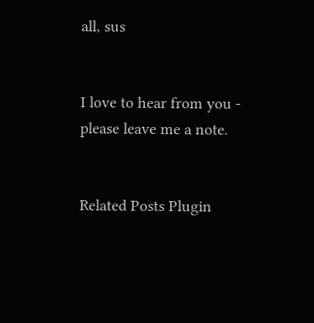all, sus


I love to hear from you - please leave me a note.


Related Posts Plugin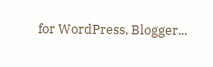for WordPress, Blogger...